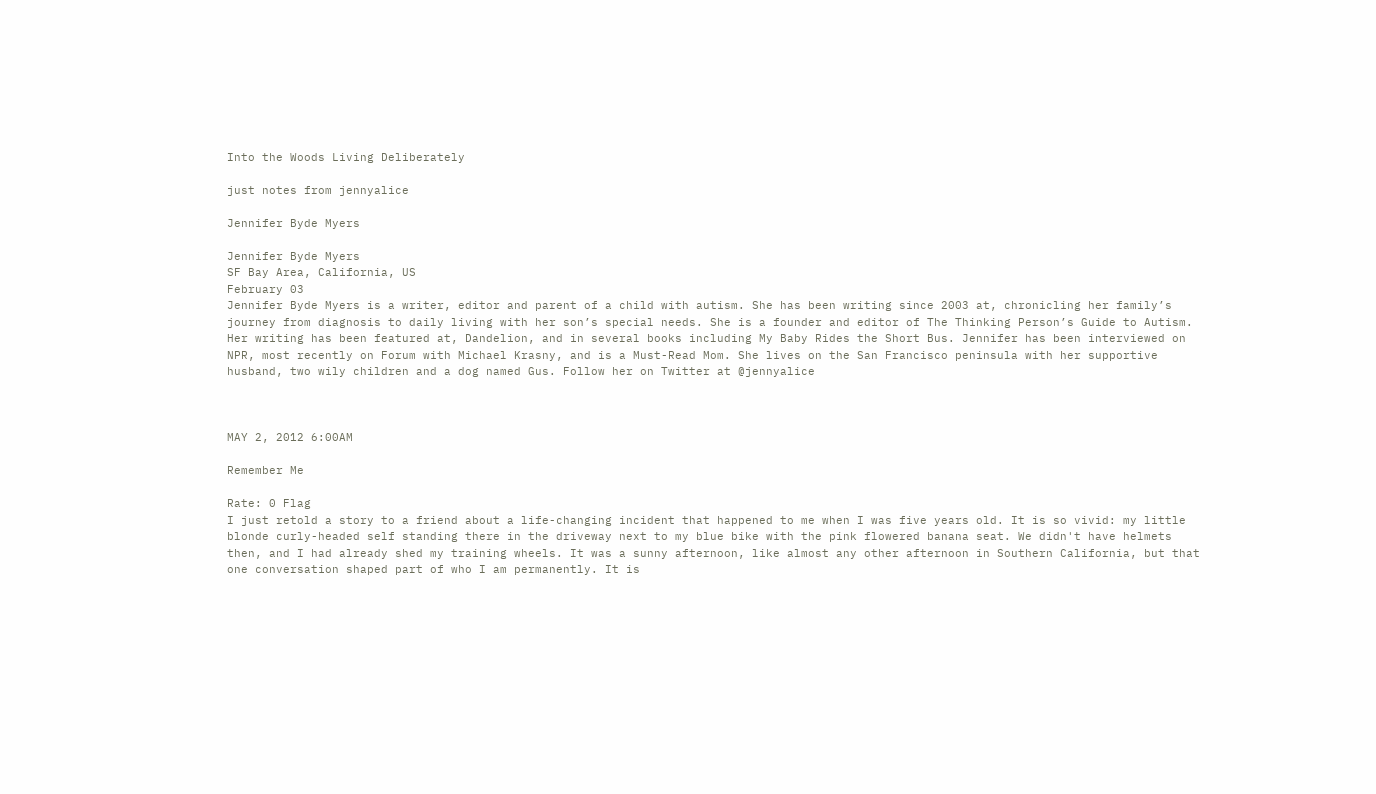Into the Woods Living Deliberately

just notes from jennyalice

Jennifer Byde Myers

Jennifer Byde Myers
SF Bay Area, California, US
February 03
Jennifer Byde Myers is a writer, editor and parent of a child with autism. She has been writing since 2003 at, chronicling her family’s journey from diagnosis to daily living with her son’s special needs. She is a founder and editor of The Thinking Person’s Guide to Autism. Her writing has been featured at, Dandelion, and in several books including My Baby Rides the Short Bus. Jennifer has been interviewed on NPR, most recently on Forum with Michael Krasny, and is a Must-Read Mom. She lives on the San Francisco peninsula with her supportive husband, two wily children and a dog named Gus. Follow her on Twitter at @jennyalice



MAY 2, 2012 6:00AM

Remember Me

Rate: 0 Flag
I just retold a story to a friend about a life-changing incident that happened to me when I was five years old. It is so vivid: my little blonde curly-headed self standing there in the driveway next to my blue bike with the pink flowered banana seat. We didn't have helmets then, and I had already shed my training wheels. It was a sunny afternoon, like almost any other afternoon in Southern California, but that one conversation shaped part of who I am permanently. It is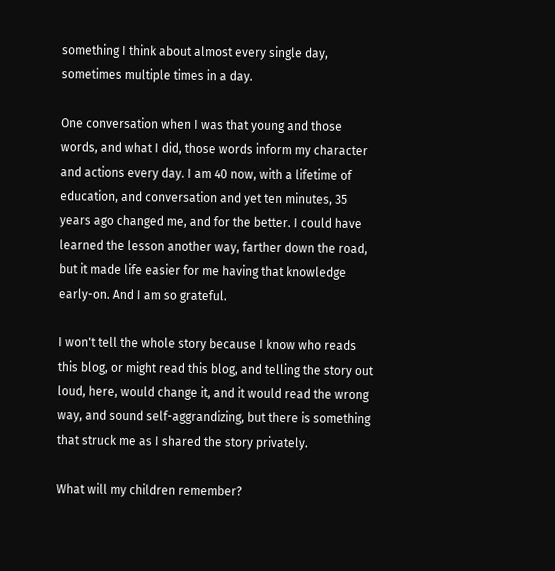something I think about almost every single day, sometimes multiple times in a day.

One conversation when I was that young and those words, and what I did, those words inform my character and actions every day. I am 40 now, with a lifetime of education, and conversation and yet ten minutes, 35 years ago changed me, and for the better. I could have learned the lesson another way, farther down the road, but it made life easier for me having that knowledge early-on. And I am so grateful.

I won't tell the whole story because I know who reads this blog, or might read this blog, and telling the story out loud, here, would change it, and it would read the wrong way, and sound self-aggrandizing, but there is something that struck me as I shared the story privately.

What will my children remember?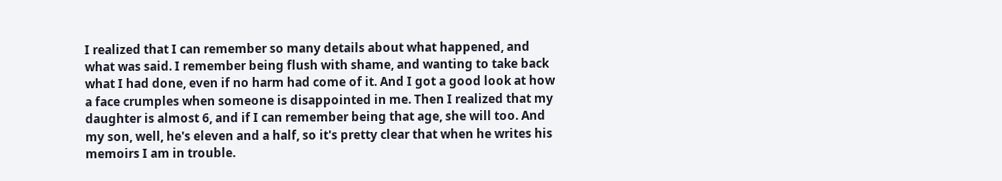I realized that I can remember so many details about what happened, and what was said. I remember being flush with shame, and wanting to take back what I had done, even if no harm had come of it. And I got a good look at how a face crumples when someone is disappointed in me. Then I realized that my daughter is almost 6, and if I can remember being that age, she will too. And my son, well, he's eleven and a half, so it's pretty clear that when he writes his memoirs I am in trouble.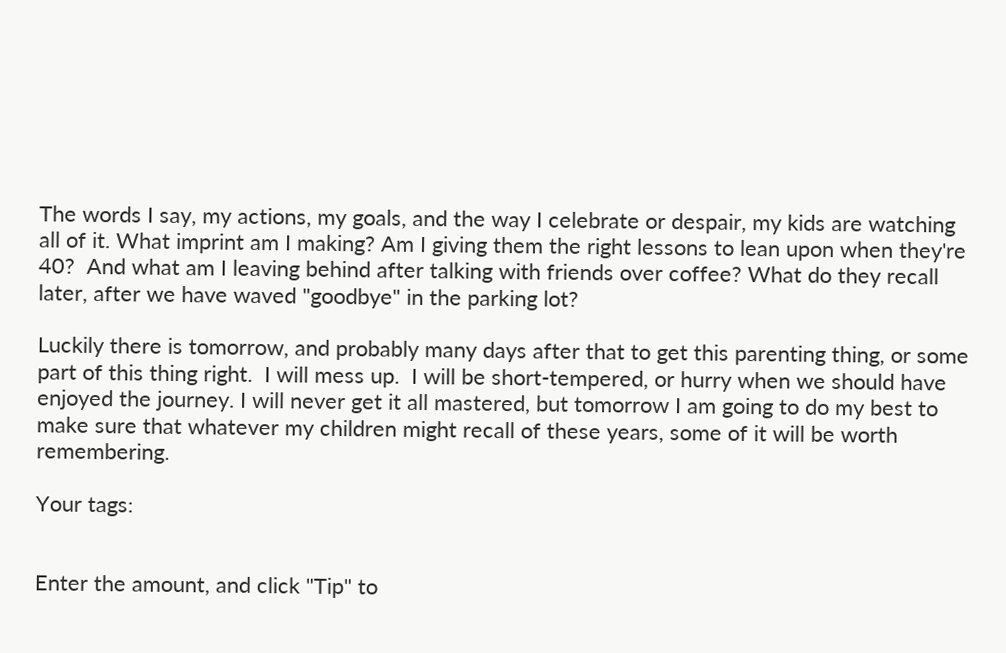The words I say, my actions, my goals, and the way I celebrate or despair, my kids are watching all of it. What imprint am I making? Am I giving them the right lessons to lean upon when they're 40?  And what am I leaving behind after talking with friends over coffee? What do they recall later, after we have waved "goodbye" in the parking lot?

Luckily there is tomorrow, and probably many days after that to get this parenting thing, or some part of this thing right.  I will mess up.  I will be short-tempered, or hurry when we should have enjoyed the journey. I will never get it all mastered, but tomorrow I am going to do my best to make sure that whatever my children might recall of these years, some of it will be worth remembering.

Your tags:


Enter the amount, and click "Tip" to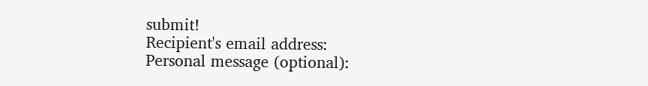submit!
Recipient's email address:
Personal message (optional):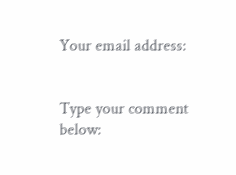Your email address:


Type your comment below: